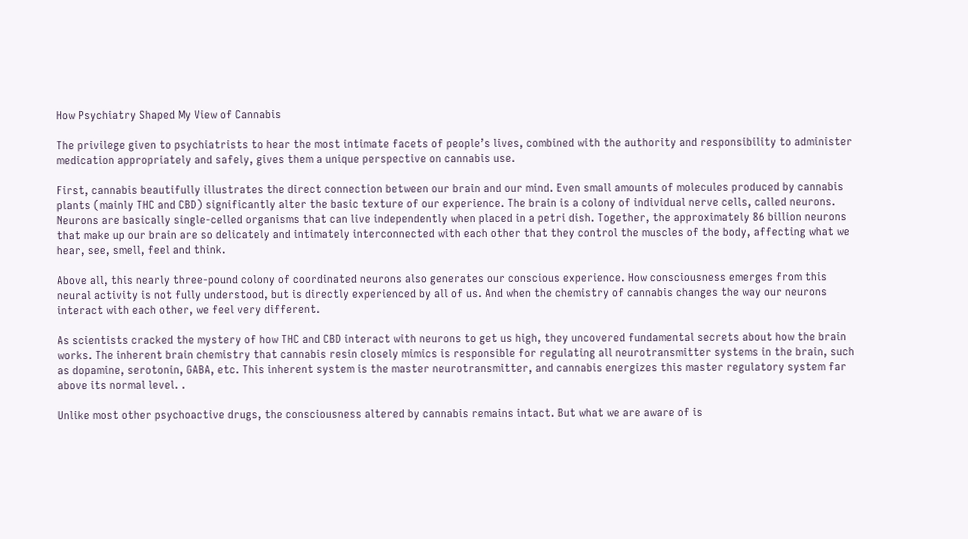How Psychiatry Shaped My View of Cannabis

The privilege given to psychiatrists to hear the most intimate facets of people’s lives, combined with the authority and responsibility to administer medication appropriately and safely, gives them a unique perspective on cannabis use.

First, cannabis beautifully illustrates the direct connection between our brain and our mind. Even small amounts of molecules produced by cannabis plants (mainly THC and CBD) significantly alter the basic texture of our experience. The brain is a colony of individual nerve cells, called neurons. Neurons are basically single-celled organisms that can live independently when placed in a petri dish. Together, the approximately 86 billion neurons that make up our brain are so delicately and intimately interconnected with each other that they control the muscles of the body, affecting what we hear, see, smell, feel and think.

Above all, this nearly three-pound colony of coordinated neurons also generates our conscious experience. How consciousness emerges from this neural activity is not fully understood, but is directly experienced by all of us. And when the chemistry of cannabis changes the way our neurons interact with each other, we feel very different.

As scientists cracked the mystery of how THC and CBD interact with neurons to get us high, they uncovered fundamental secrets about how the brain works. The inherent brain chemistry that cannabis resin closely mimics is responsible for regulating all neurotransmitter systems in the brain, such as dopamine, serotonin, GABA, etc. This inherent system is the master neurotransmitter, and cannabis energizes this master regulatory system far above its normal level. .

Unlike most other psychoactive drugs, the consciousness altered by cannabis remains intact. But what we are aware of is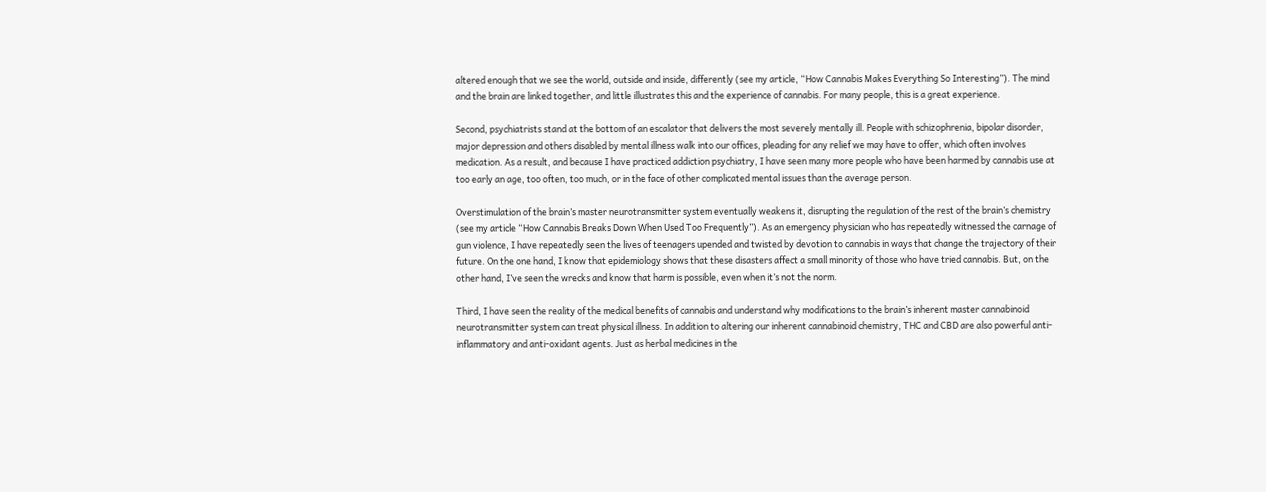altered enough that we see the world, outside and inside, differently (see my article, “How Cannabis Makes Everything So Interesting”). The mind and the brain are linked together, and little illustrates this and the experience of cannabis. For many people, this is a great experience.

Second, psychiatrists stand at the bottom of an escalator that delivers the most severely mentally ill. People with schizophrenia, bipolar disorder, major depression and others disabled by mental illness walk into our offices, pleading for any relief we may have to offer, which often involves medication. As a result, and because I have practiced addiction psychiatry, I have seen many more people who have been harmed by cannabis use at too early an age, too often, too much, or in the face of other complicated mental issues than the average person.

Overstimulation of the brain’s master neurotransmitter system eventually weakens it, disrupting the regulation of the rest of the brain’s chemistry (see my article “How Cannabis Breaks Down When Used Too Frequently”). As an emergency physician who has repeatedly witnessed the carnage of gun violence, I have repeatedly seen the lives of teenagers upended and twisted by devotion to cannabis in ways that change the trajectory of their future. On the one hand, I know that epidemiology shows that these disasters affect a small minority of those who have tried cannabis. But, on the other hand, I’ve seen the wrecks and know that harm is possible, even when it’s not the norm.

Third, I have seen the reality of the medical benefits of cannabis and understand why modifications to the brain’s inherent master cannabinoid neurotransmitter system can treat physical illness. In addition to altering our inherent cannabinoid chemistry, THC and CBD are also powerful anti-inflammatory and anti-oxidant agents. Just as herbal medicines in the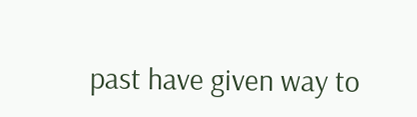past have given way to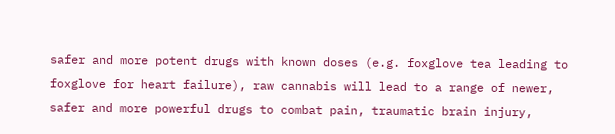safer and more potent drugs with known doses (e.g. foxglove tea leading to foxglove for heart failure), raw cannabis will lead to a range of newer, safer and more powerful drugs to combat pain, traumatic brain injury,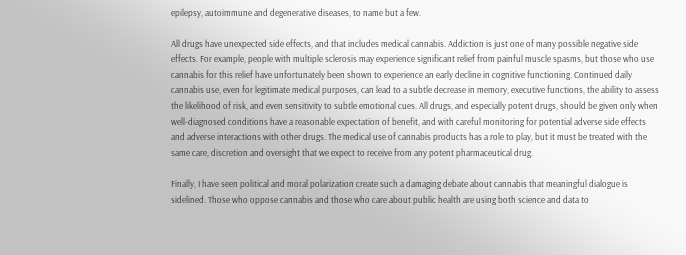epilepsy, autoimmune and degenerative diseases, to name but a few.

All drugs have unexpected side effects, and that includes medical cannabis. Addiction is just one of many possible negative side effects. For example, people with multiple sclerosis may experience significant relief from painful muscle spasms, but those who use cannabis for this relief have unfortunately been shown to experience an early decline in cognitive functioning. Continued daily cannabis use, even for legitimate medical purposes, can lead to a subtle decrease in memory, executive functions, the ability to assess the likelihood of risk, and even sensitivity to subtle emotional cues. All drugs, and especially potent drugs, should be given only when well-diagnosed conditions have a reasonable expectation of benefit, and with careful monitoring for potential adverse side effects and adverse interactions with other drugs. The medical use of cannabis products has a role to play, but it must be treated with the same care, discretion and oversight that we expect to receive from any potent pharmaceutical drug.

Finally, I have seen political and moral polarization create such a damaging debate about cannabis that meaningful dialogue is sidelined. Those who oppose cannabis and those who care about public health are using both science and data to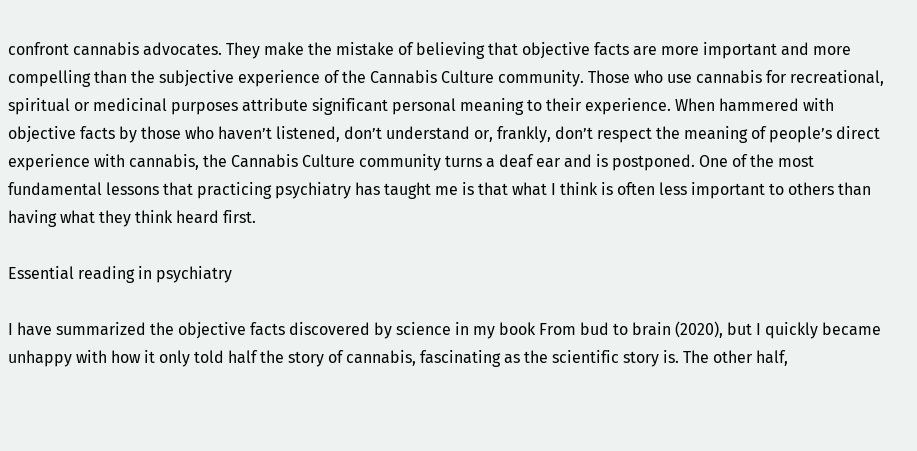confront cannabis advocates. They make the mistake of believing that objective facts are more important and more compelling than the subjective experience of the Cannabis Culture community. Those who use cannabis for recreational, spiritual or medicinal purposes attribute significant personal meaning to their experience. When hammered with objective facts by those who haven’t listened, don’t understand or, frankly, don’t respect the meaning of people’s direct experience with cannabis, the Cannabis Culture community turns a deaf ear and is postponed. One of the most fundamental lessons that practicing psychiatry has taught me is that what I think is often less important to others than having what they think heard first.

Essential reading in psychiatry

I have summarized the objective facts discovered by science in my book From bud to brain (2020), but I quickly became unhappy with how it only told half the story of cannabis, fascinating as the scientific story is. The other half,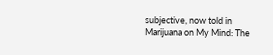subjective, now told in Marijuana on My Mind: The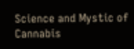Science and Mystic of Cannabis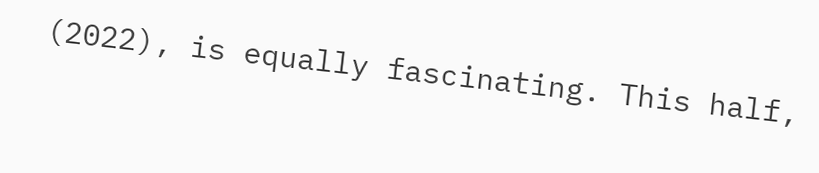(2022), is equally fascinating. This half,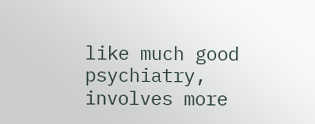like much good psychiatry, involves more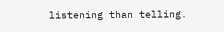listening than telling.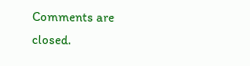Comments are closed.